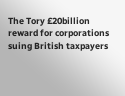The Tory £20billion reward for corporations suing British taxpayers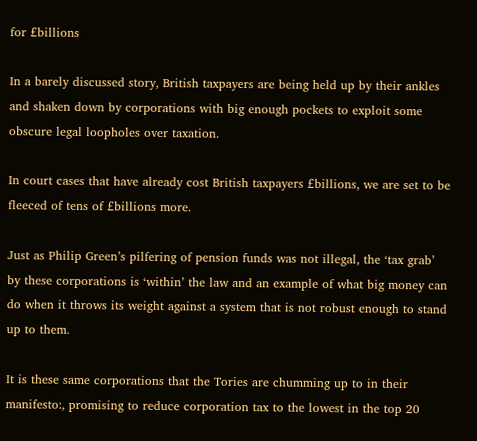for £billions

In a barely discussed story, British taxpayers are being held up by their ankles and shaken down by corporations with big enough pockets to exploit some obscure legal loopholes over taxation.

In court cases that have already cost British taxpayers £billions, we are set to be fleeced of tens of £billions more.

Just as Philip Green’s pilfering of pension funds was not illegal, the ‘tax grab’ by these corporations is ‘within’ the law and an example of what big money can do when it throws its weight against a system that is not robust enough to stand up to them.

It is these same corporations that the Tories are chumming up to in their manifesto:, promising to reduce corporation tax to the lowest in the top 20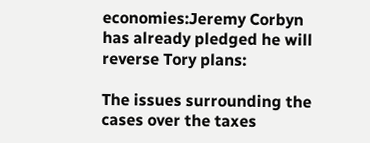economies:Jeremy Corbyn has already pledged he will reverse Tory plans:

The issues surrounding the cases over the taxes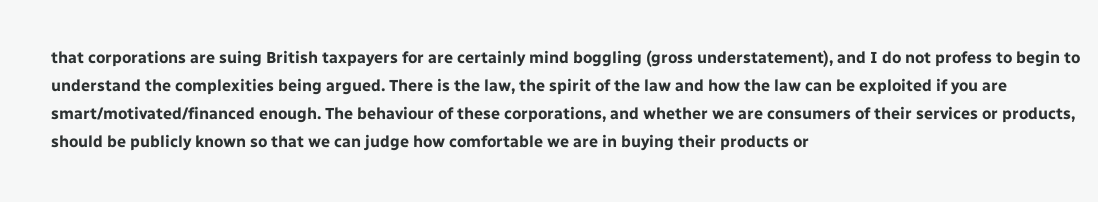that corporations are suing British taxpayers for are certainly mind boggling (gross understatement), and I do not profess to begin to understand the complexities being argued. There is the law, the spirit of the law and how the law can be exploited if you are smart/motivated/financed enough. The behaviour of these corporations, and whether we are consumers of their services or products, should be publicly known so that we can judge how comfortable we are in buying their products or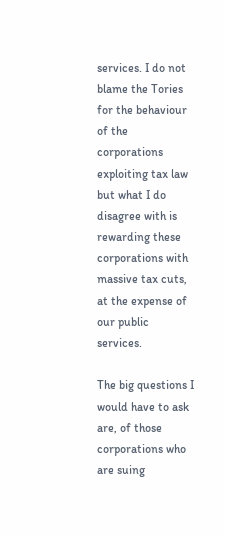services. I do not blame the Tories for the behaviour of the corporations exploiting tax law but what I do disagree with is rewarding these corporations with massive tax cuts, at the expense of our public services.

The big questions I would have to ask are, of those corporations who are suing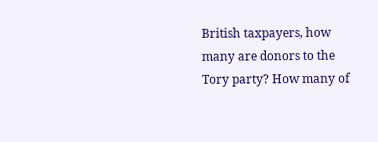British taxpayers, how many are donors to the Tory party? How many of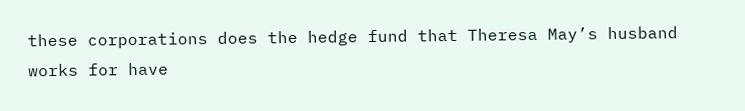these corporations does the hedge fund that Theresa May’s husband works for have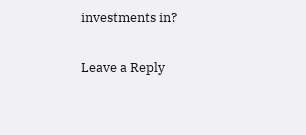investments in?

Leave a Reply